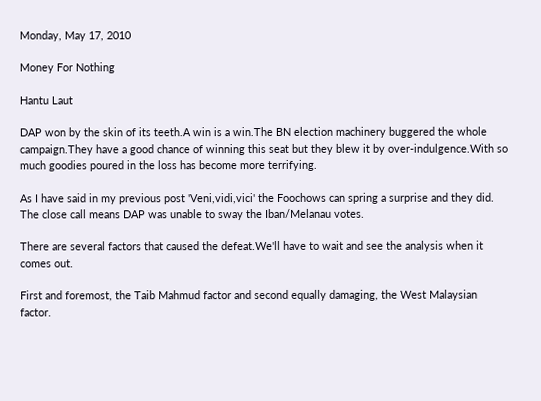Monday, May 17, 2010

Money For Nothing

Hantu Laut

DAP won by the skin of its teeth.A win is a win.The BN election machinery buggered the whole campaign.They have a good chance of winning this seat but they blew it by over-indulgence.With so much goodies poured in the loss has become more terrifying.

As I have said in my previous post 'Veni,vidi,vici' the Foochows can spring a surprise and they did. The close call means DAP was unable to sway the Iban/Melanau votes.

There are several factors that caused the defeat.We'll have to wait and see the analysis when it comes out.

First and foremost, the Taib Mahmud factor and second equally damaging, the West Malaysian factor.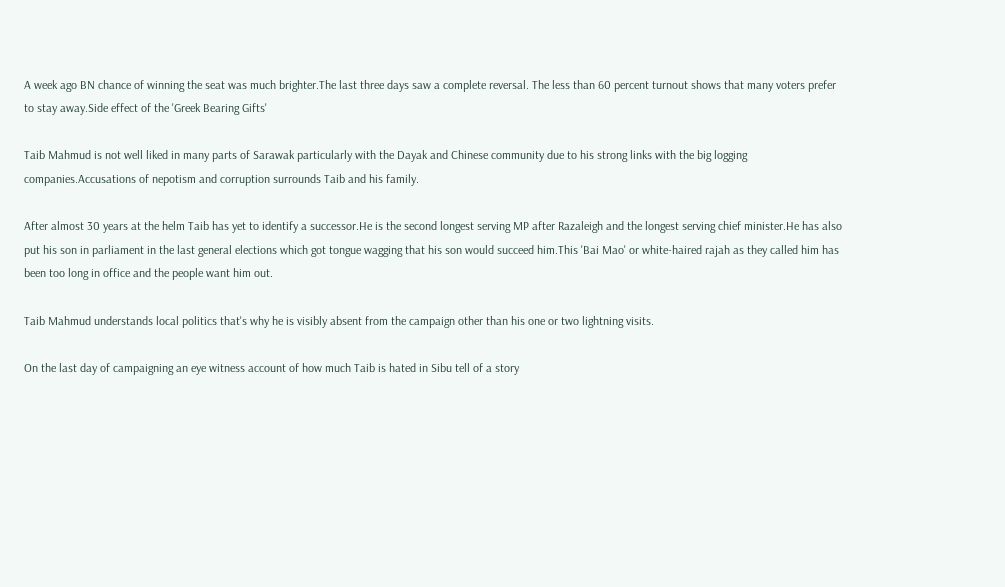A week ago BN chance of winning the seat was much brighter.The last three days saw a complete reversal. The less than 60 percent turnout shows that many voters prefer to stay away.Side effect of the 'Greek Bearing Gifts'

Taib Mahmud is not well liked in many parts of Sarawak particularly with the Dayak and Chinese community due to his strong links with the big logging companies.Accusations of nepotism and corruption surrounds Taib and his family.

After almost 30 years at the helm Taib has yet to identify a successor.He is the second longest serving MP after Razaleigh and the longest serving chief minister.He has also put his son in parliament in the last general elections which got tongue wagging that his son would succeed him.This 'Bai Mao' or white-haired rajah as they called him has been too long in office and the people want him out.

Taib Mahmud understands local politics that's why he is visibly absent from the campaign other than his one or two lightning visits.

On the last day of campaigning an eye witness account of how much Taib is hated in Sibu tell of a story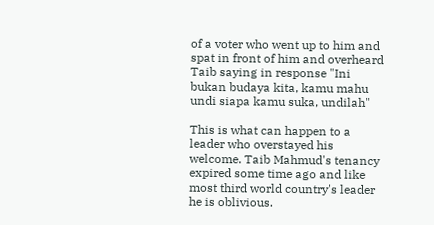of a voter who went up to him and spat in front of him and overheard Taib saying in response "Ini bukan budaya kita, kamu mahu undi siapa kamu suka, undilah"

This is what can happen to a leader who overstayed his welcome. Taib Mahmud's tenancy expired some time ago and like most third world country's leader he is oblivious.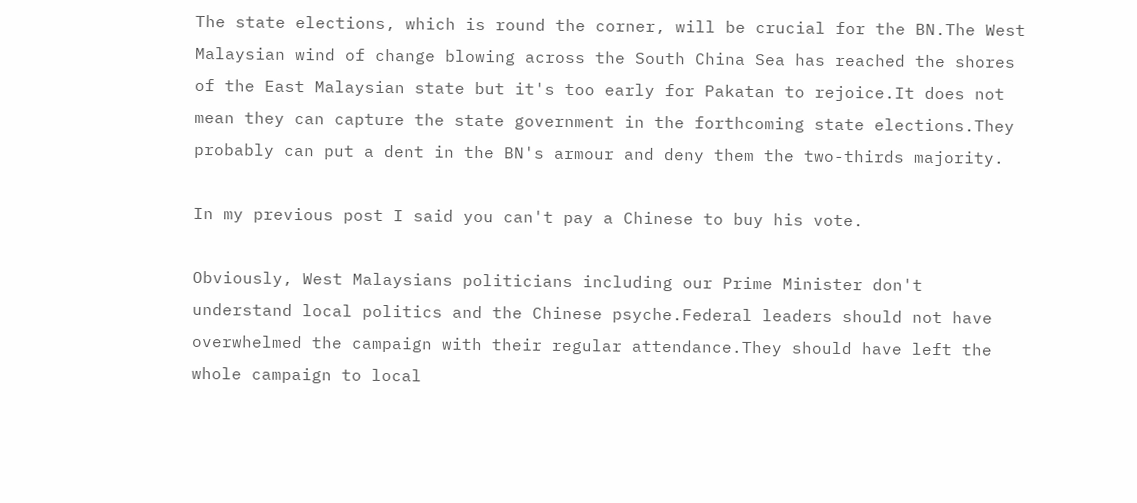The state elections, which is round the corner, will be crucial for the BN.The West Malaysian wind of change blowing across the South China Sea has reached the shores of the East Malaysian state but it's too early for Pakatan to rejoice.It does not mean they can capture the state government in the forthcoming state elections.They probably can put a dent in the BN's armour and deny them the two-thirds majority.

In my previous post I said you can't pay a Chinese to buy his vote.

Obviously, West Malaysians politicians including our Prime Minister don't understand local politics and the Chinese psyche.Federal leaders should not have overwhelmed the campaign with their regular attendance.They should have left the whole campaign to local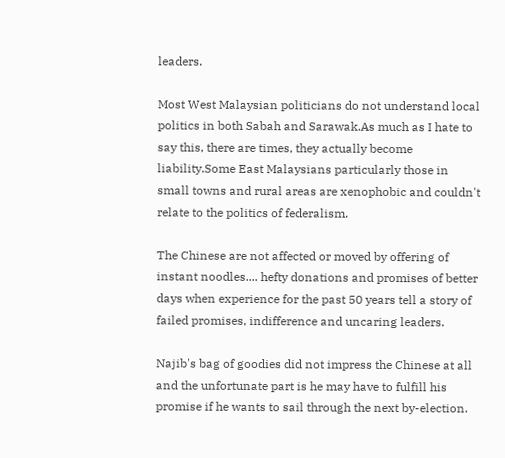leaders.

Most West Malaysian politicians do not understand local politics in both Sabah and Sarawak.As much as I hate to say this, there are times, they actually become liability.Some East Malaysians particularly those in small towns and rural areas are xenophobic and couldn't relate to the politics of federalism.

The Chinese are not affected or moved by offering of instant noodles.... hefty donations and promises of better days when experience for the past 50 years tell a story of failed promises, indifference and uncaring leaders.

Najib's bag of goodies did not impress the Chinese at all and the unfortunate part is he may have to fulfill his promise if he wants to sail through the next by-election.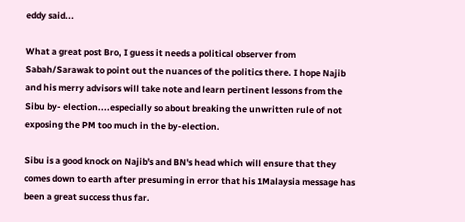eddy said...

What a great post Bro, I guess it needs a political observer from Sabah/Sarawak to point out the nuances of the politics there. I hope Najib and his merry advisors will take note and learn pertinent lessons from the Sibu by- election....especially so about breaking the unwritten rule of not exposing the PM too much in the by-election.

Sibu is a good knock on Najib's and BN's head which will ensure that they comes down to earth after presuming in error that his 1Malaysia message has been a great success thus far.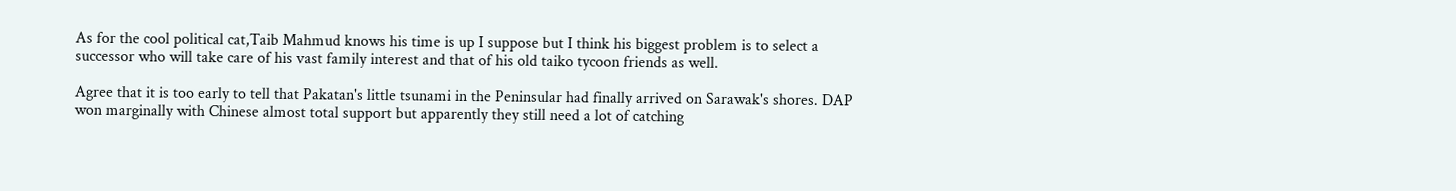As for the cool political cat,Taib Mahmud knows his time is up I suppose but I think his biggest problem is to select a successor who will take care of his vast family interest and that of his old taiko tycoon friends as well.

Agree that it is too early to tell that Pakatan's little tsunami in the Peninsular had finally arrived on Sarawak's shores. DAP won marginally with Chinese almost total support but apparently they still need a lot of catching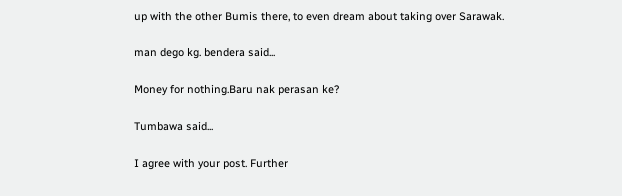up with the other Bumis there, to even dream about taking over Sarawak.

man dego kg. bendera said...

Money for nothing.Baru nak perasan ke?

Tumbawa said...

I agree with your post. Further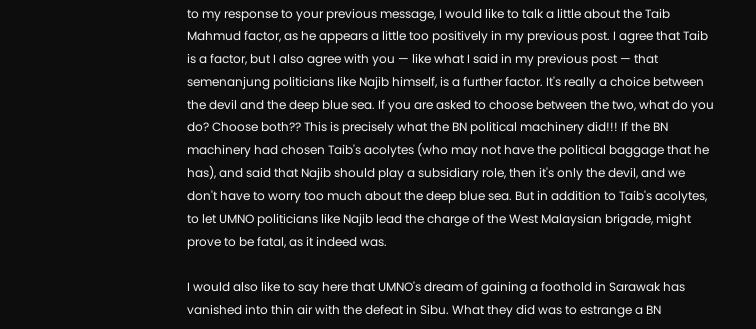to my response to your previous message, I would like to talk a little about the Taib Mahmud factor, as he appears a little too positively in my previous post. I agree that Taib is a factor, but I also agree with you — like what I said in my previous post — that semenanjung politicians like Najib himself, is a further factor. It's really a choice between the devil and the deep blue sea. If you are asked to choose between the two, what do you do? Choose both?? This is precisely what the BN political machinery did!!! If the BN machinery had chosen Taib's acolytes (who may not have the political baggage that he has), and said that Najib should play a subsidiary role, then it's only the devil, and we don't have to worry too much about the deep blue sea. But in addition to Taib's acolytes, to let UMNO politicians like Najib lead the charge of the West Malaysian brigade, might prove to be fatal, as it indeed was.

I would also like to say here that UMNO's dream of gaining a foothold in Sarawak has vanished into thin air with the defeat in Sibu. What they did was to estrange a BN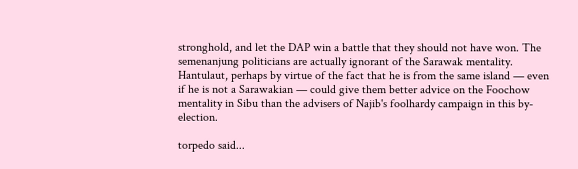stronghold, and let the DAP win a battle that they should not have won. The semenanjung politicians are actually ignorant of the Sarawak mentality. Hantulaut, perhaps by virtue of the fact that he is from the same island — even if he is not a Sarawakian — could give them better advice on the Foochow mentality in Sibu than the advisers of Najib's foolhardy campaign in this by-election.

torpedo said...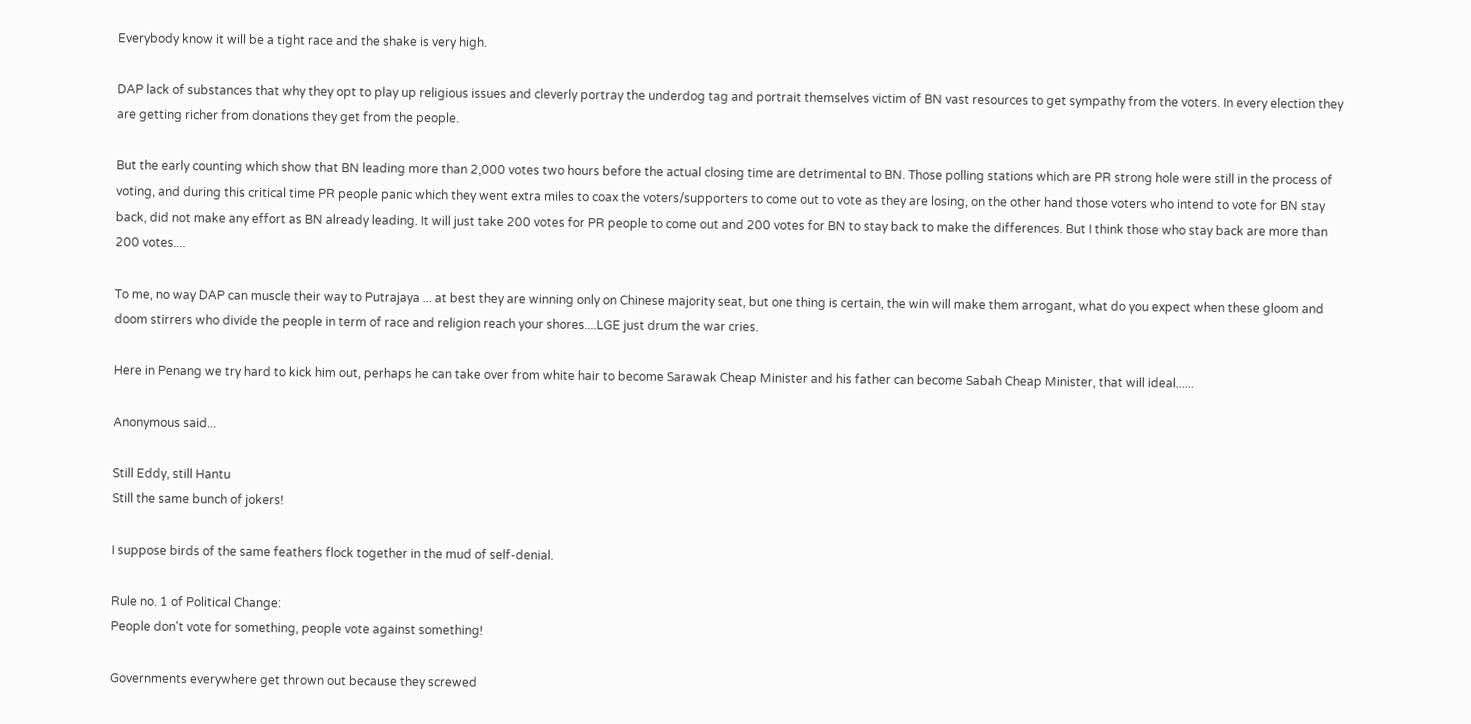Everybody know it will be a tight race and the shake is very high.

DAP lack of substances that why they opt to play up religious issues and cleverly portray the underdog tag and portrait themselves victim of BN vast resources to get sympathy from the voters. In every election they are getting richer from donations they get from the people.

But the early counting which show that BN leading more than 2,000 votes two hours before the actual closing time are detrimental to BN. Those polling stations which are PR strong hole were still in the process of voting, and during this critical time PR people panic which they went extra miles to coax the voters/supporters to come out to vote as they are losing, on the other hand those voters who intend to vote for BN stay back, did not make any effort as BN already leading. It will just take 200 votes for PR people to come out and 200 votes for BN to stay back to make the differences. But I think those who stay back are more than 200 votes....

To me, no way DAP can muscle their way to Putrajaya ... at best they are winning only on Chinese majority seat, but one thing is certain, the win will make them arrogant, what do you expect when these gloom and doom stirrers who divide the people in term of race and religion reach your shores....LGE just drum the war cries.

Here in Penang we try hard to kick him out, perhaps he can take over from white hair to become Sarawak Cheap Minister and his father can become Sabah Cheap Minister, that will ideal......

Anonymous said...

Still Eddy, still Hantu
Still the same bunch of jokers!

I suppose birds of the same feathers flock together in the mud of self-denial.

Rule no. 1 of Political Change:
People don't vote for something, people vote against something!

Governments everywhere get thrown out because they screwed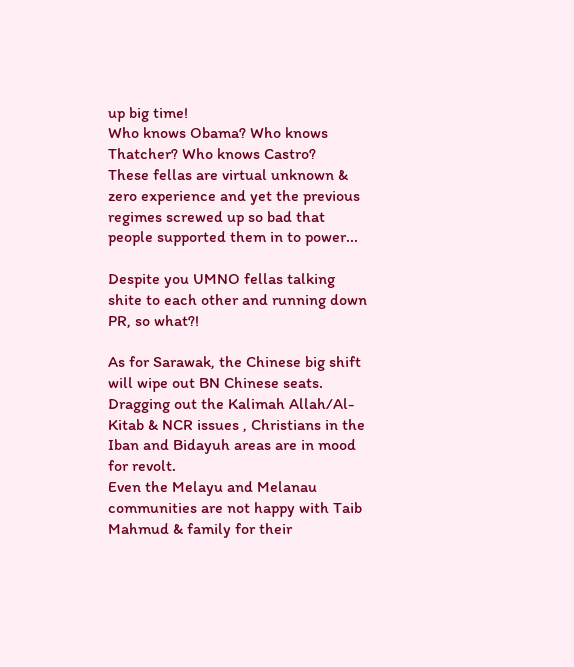up big time!
Who knows Obama? Who knows Thatcher? Who knows Castro?
These fellas are virtual unknown & zero experience and yet the previous regimes screwed up so bad that people supported them in to power...

Despite you UMNO fellas talking shite to each other and running down PR, so what?!

As for Sarawak, the Chinese big shift will wipe out BN Chinese seats.
Dragging out the Kalimah Allah/Al-Kitab & NCR issues , Christians in the Iban and Bidayuh areas are in mood for revolt.
Even the Melayu and Melanau communities are not happy with Taib Mahmud & family for their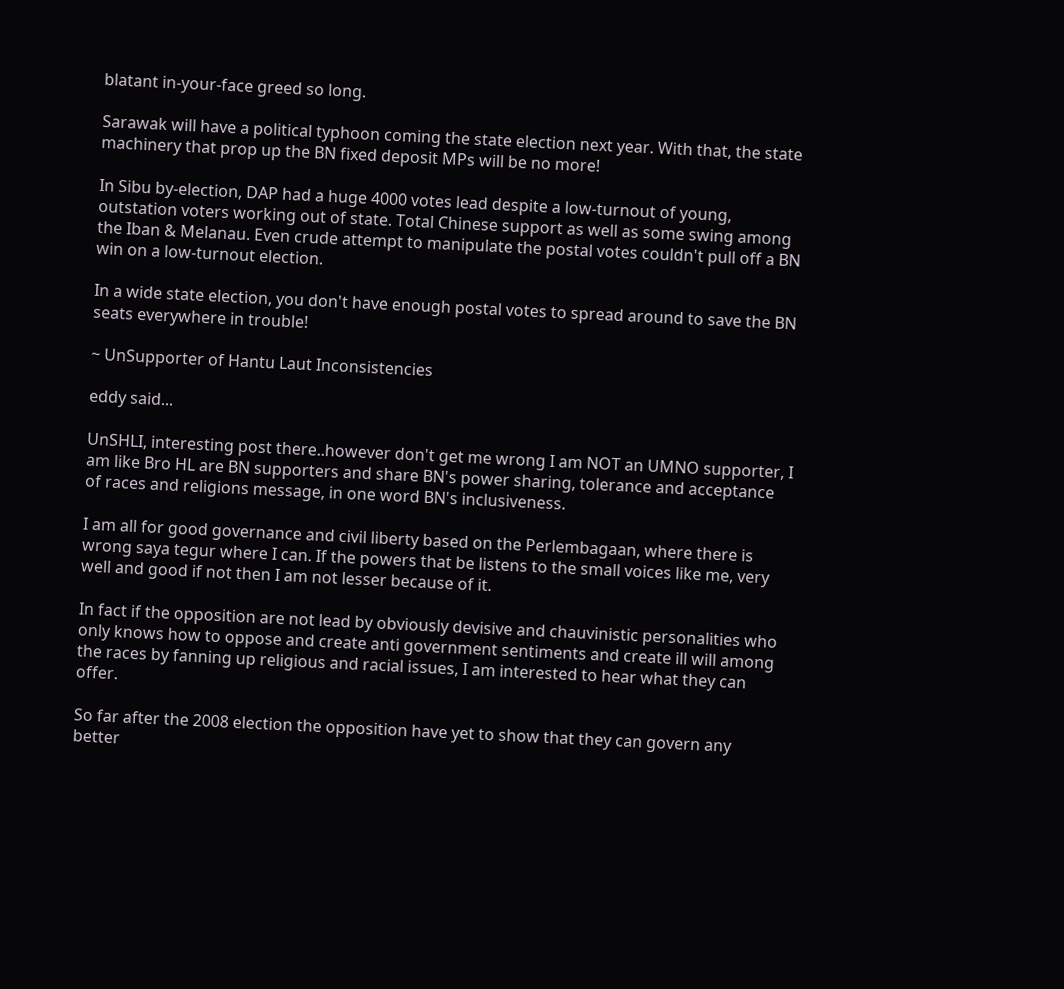blatant in-your-face greed so long.

Sarawak will have a political typhoon coming the state election next year. With that, the state machinery that prop up the BN fixed deposit MPs will be no more!

In Sibu by-election, DAP had a huge 4000 votes lead despite a low-turnout of young, outstation voters working out of state. Total Chinese support as well as some swing among the Iban & Melanau. Even crude attempt to manipulate the postal votes couldn't pull off a BN win on a low-turnout election.

In a wide state election, you don't have enough postal votes to spread around to save the BN seats everywhere in trouble!

~ UnSupporter of Hantu Laut Inconsistencies

eddy said...

UnSHLI, interesting post there..however don't get me wrong I am NOT an UMNO supporter, I am like Bro HL are BN supporters and share BN's power sharing, tolerance and acceptance of races and religions message, in one word BN's inclusiveness.

I am all for good governance and civil liberty based on the Perlembagaan, where there is wrong saya tegur where I can. If the powers that be listens to the small voices like me, very well and good if not then I am not lesser because of it.

In fact if the opposition are not lead by obviously devisive and chauvinistic personalities who only knows how to oppose and create anti government sentiments and create ill will among the races by fanning up religious and racial issues, I am interested to hear what they can offer.

So far after the 2008 election the opposition have yet to show that they can govern any better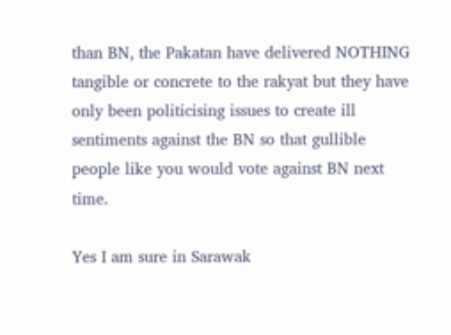than BN, the Pakatan have delivered NOTHING tangible or concrete to the rakyat but they have only been politicising issues to create ill sentiments against the BN so that gullible people like you would vote against BN next time.

Yes I am sure in Sarawak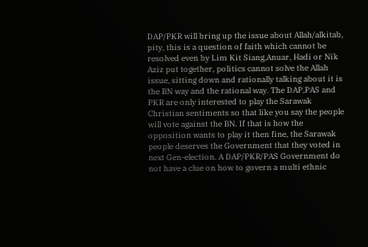DAP/PKR will bring up the issue about Allah/alkitab, pity, this is a question of faith which cannot be resolved even by Lim Kit Siang,Anuar, Hadi or Nik Aziz put together, politics cannot solve the Allah issue, sitting down and rationally talking about it is the BN way and the rational way. The DAP,PAS and PKR are only interested to play the Sarawak Christian sentiments so that like you say the people will vote against the BN. If that is how the opposition wants to play it then fine, the Sarawak people deserves the Government that they voted in next Gen-election. A DAP/PKR/PAS Government do not have a clue on how to govern a multi ethnic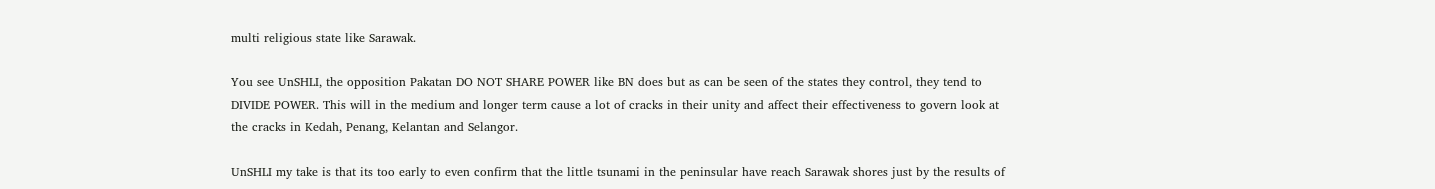multi religious state like Sarawak.

You see UnSHLI, the opposition Pakatan DO NOT SHARE POWER like BN does but as can be seen of the states they control, they tend to DIVIDE POWER. This will in the medium and longer term cause a lot of cracks in their unity and affect their effectiveness to govern look at the cracks in Kedah, Penang, Kelantan and Selangor.

UnSHLI my take is that its too early to even confirm that the little tsunami in the peninsular have reach Sarawak shores just by the results of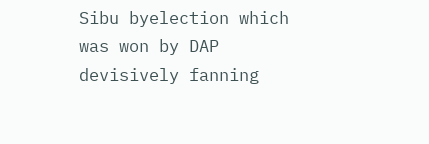Sibu byelection which was won by DAP devisively fanning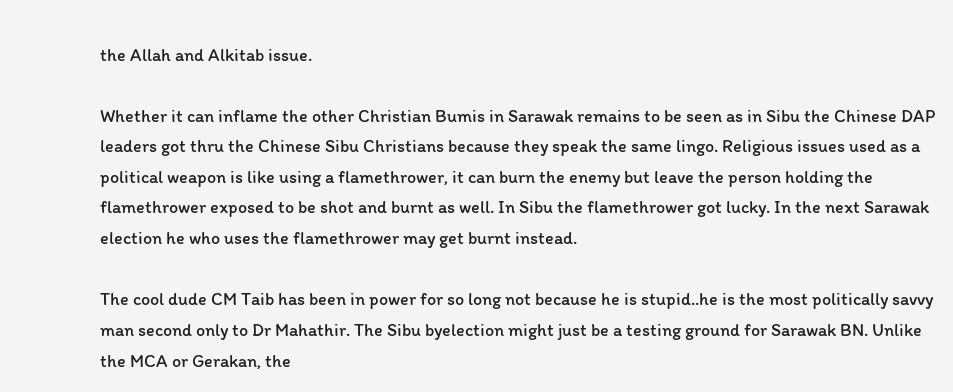the Allah and Alkitab issue.

Whether it can inflame the other Christian Bumis in Sarawak remains to be seen as in Sibu the Chinese DAP leaders got thru the Chinese Sibu Christians because they speak the same lingo. Religious issues used as a political weapon is like using a flamethrower, it can burn the enemy but leave the person holding the flamethrower exposed to be shot and burnt as well. In Sibu the flamethrower got lucky. In the next Sarawak election he who uses the flamethrower may get burnt instead.

The cool dude CM Taib has been in power for so long not because he is stupid..he is the most politically savvy man second only to Dr Mahathir. The Sibu byelection might just be a testing ground for Sarawak BN. Unlike the MCA or Gerakan, the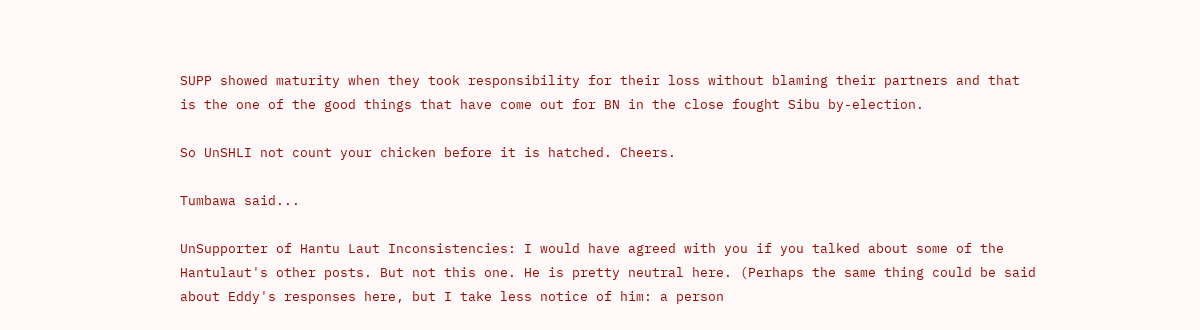SUPP showed maturity when they took responsibility for their loss without blaming their partners and that is the one of the good things that have come out for BN in the close fought Sibu by-election.

So UnSHLI not count your chicken before it is hatched. Cheers.

Tumbawa said...

UnSupporter of Hantu Laut Inconsistencies: I would have agreed with you if you talked about some of the Hantulaut's other posts. But not this one. He is pretty neutral here. (Perhaps the same thing could be said about Eddy's responses here, but I take less notice of him: a person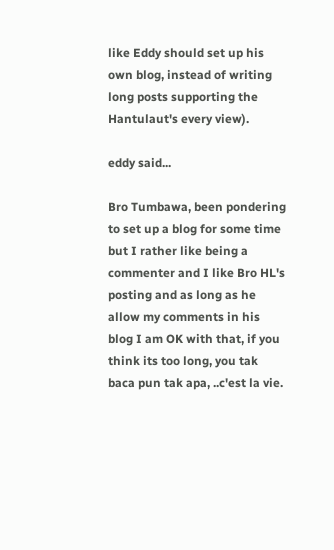like Eddy should set up his own blog, instead of writing long posts supporting the Hantulaut's every view).

eddy said...

Bro Tumbawa, been pondering to set up a blog for some time but I rather like being a commenter and I like Bro HL's posting and as long as he allow my comments in his blog I am OK with that, if you think its too long, you tak baca pun tak apa, ..c'est la vie.